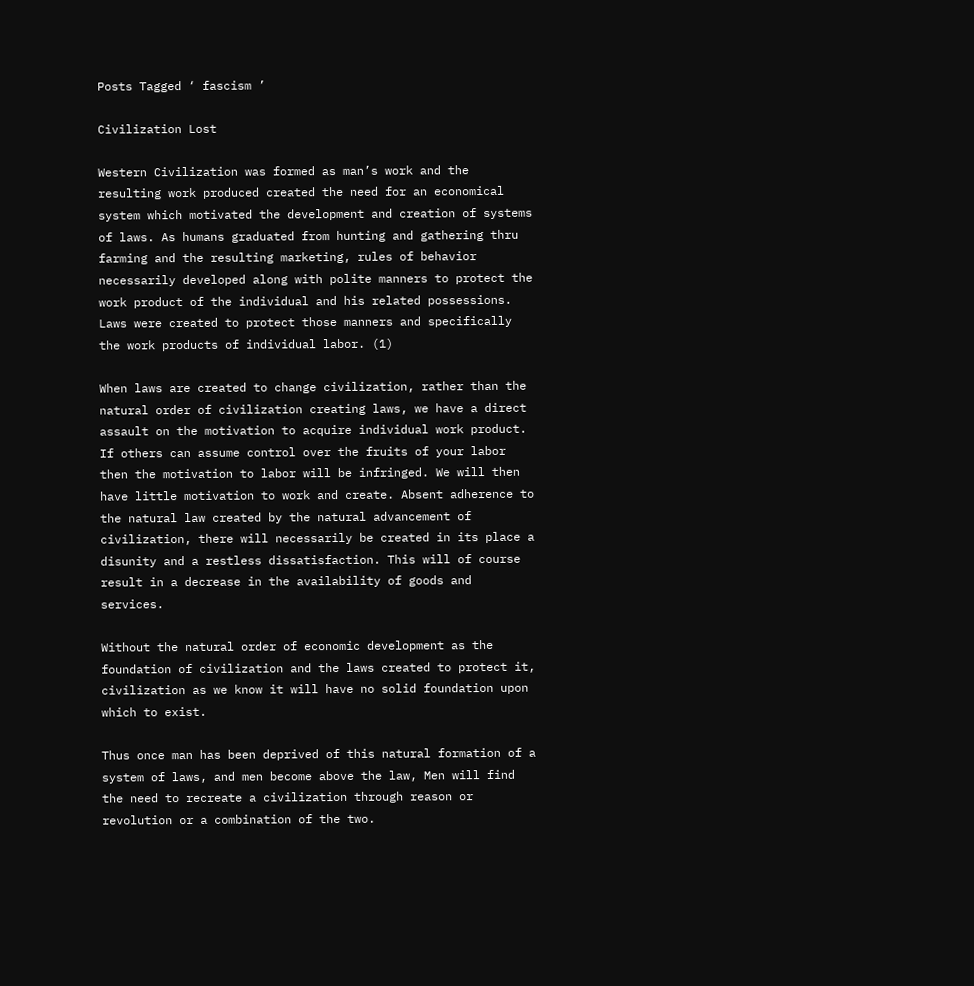Posts Tagged ‘ fascism ’

Civilization Lost

Western Civilization was formed as man’s work and the resulting work produced created the need for an economical system which motivated the development and creation of systems of laws. As humans graduated from hunting and gathering thru farming and the resulting marketing, rules of behavior necessarily developed along with polite manners to protect the work product of the individual and his related possessions. Laws were created to protect those manners and specifically the work products of individual labor. (1)

When laws are created to change civilization, rather than the natural order of civilization creating laws, we have a direct assault on the motivation to acquire individual work product. If others can assume control over the fruits of your labor then the motivation to labor will be infringed. We will then have little motivation to work and create. Absent adherence to the natural law created by the natural advancement of civilization, there will necessarily be created in its place a disunity and a restless dissatisfaction. This will of course result in a decrease in the availability of goods and services.

Without the natural order of economic development as the foundation of civilization and the laws created to protect it, civilization as we know it will have no solid foundation upon which to exist.

Thus once man has been deprived of this natural formation of a system of laws, and men become above the law, Men will find the need to recreate a civilization through reason or revolution or a combination of the two.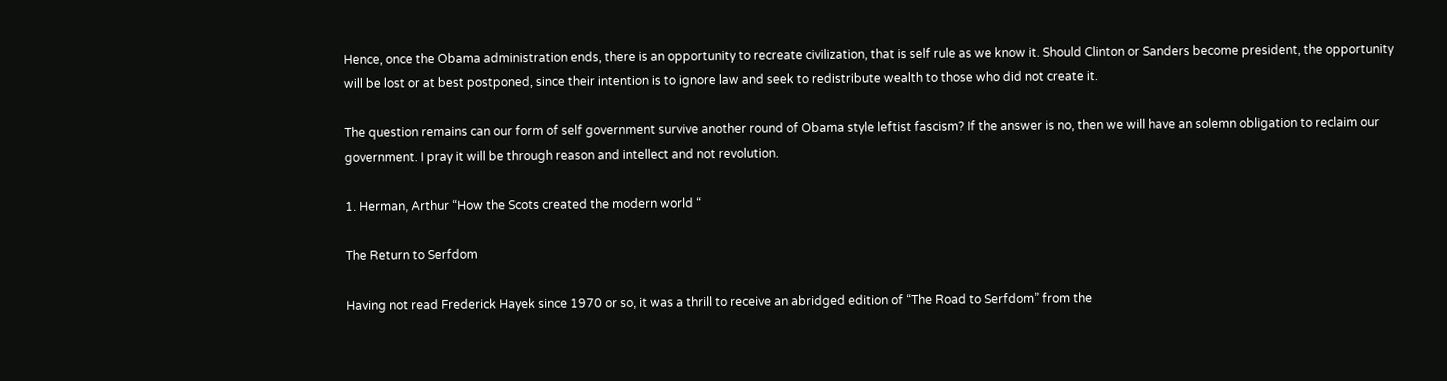Hence, once the Obama administration ends, there is an opportunity to recreate civilization, that is self rule as we know it. Should Clinton or Sanders become president, the opportunity will be lost or at best postponed, since their intention is to ignore law and seek to redistribute wealth to those who did not create it.

The question remains can our form of self government survive another round of Obama style leftist fascism? If the answer is no, then we will have an solemn obligation to reclaim our government. I pray it will be through reason and intellect and not revolution.

1. Herman, Arthur “How the Scots created the modern world “

The Return to Serfdom

Having not read Frederick Hayek since 1970 or so, it was a thrill to receive an abridged edition of “The Road to Serfdom” from the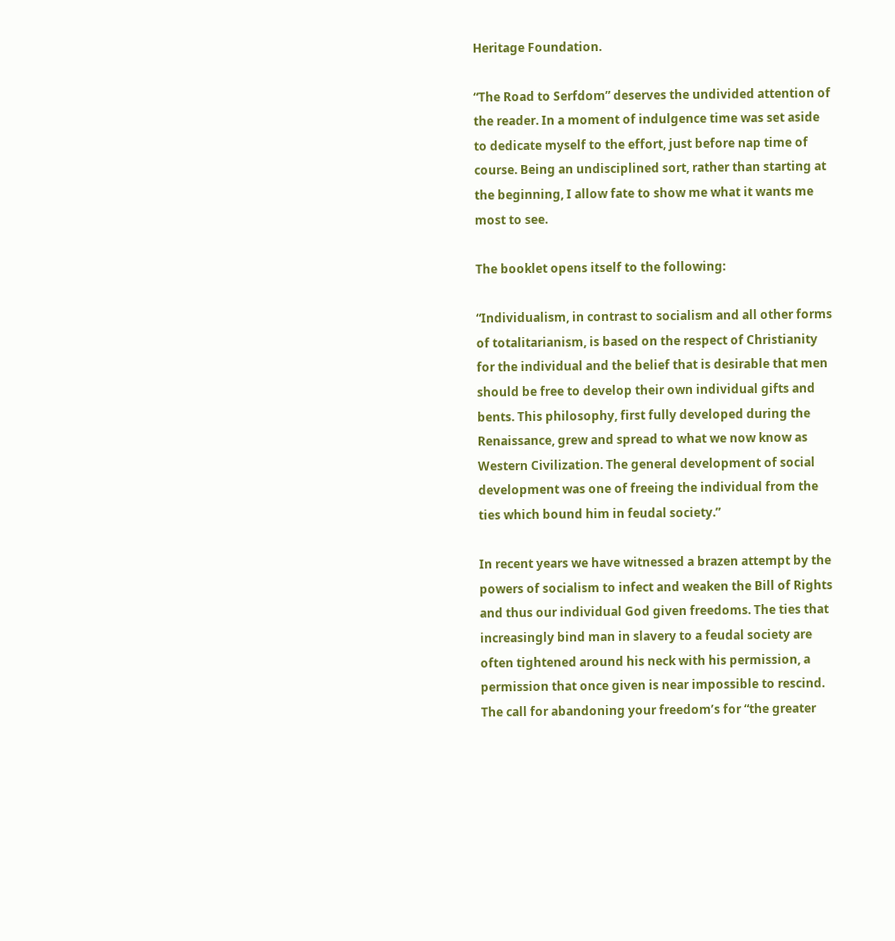Heritage Foundation.

“The Road to Serfdom” deserves the undivided attention of the reader. In a moment of indulgence time was set aside to dedicate myself to the effort, just before nap time of course. Being an undisciplined sort, rather than starting at the beginning, I allow fate to show me what it wants me most to see.

The booklet opens itself to the following:

“Individualism, in contrast to socialism and all other forms of totalitarianism, is based on the respect of Christianity for the individual and the belief that is desirable that men should be free to develop their own individual gifts and bents. This philosophy, first fully developed during the Renaissance, grew and spread to what we now know as Western Civilization. The general development of social development was one of freeing the individual from the ties which bound him in feudal society.”

In recent years we have witnessed a brazen attempt by the powers of socialism to infect and weaken the Bill of Rights and thus our individual God given freedoms. The ties that increasingly bind man in slavery to a feudal society are often tightened around his neck with his permission, a permission that once given is near impossible to rescind. The call for abandoning your freedom’s for “the greater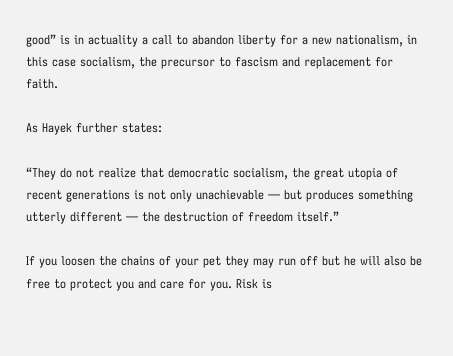good” is in actuality a call to abandon liberty for a new nationalism, in this case socialism, the precursor to fascism and replacement for faith.

As Hayek further states:

“They do not realize that democratic socialism, the great utopia of recent generations is not only unachievable — but produces something utterly different — the destruction of freedom itself.”

If you loosen the chains of your pet they may run off but he will also be free to protect you and care for you. Risk is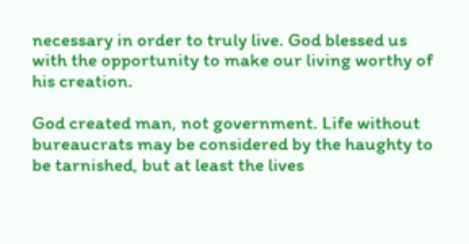necessary in order to truly live. God blessed us with the opportunity to make our living worthy of his creation.

God created man, not government. Life without bureaucrats may be considered by the haughty to be tarnished, but at least the lives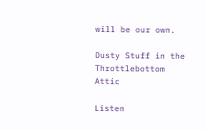will be our own.

Dusty Stuff in the Throttlebottom Attic

Listen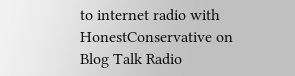to internet radio with HonestConservative on Blog Talk Radio